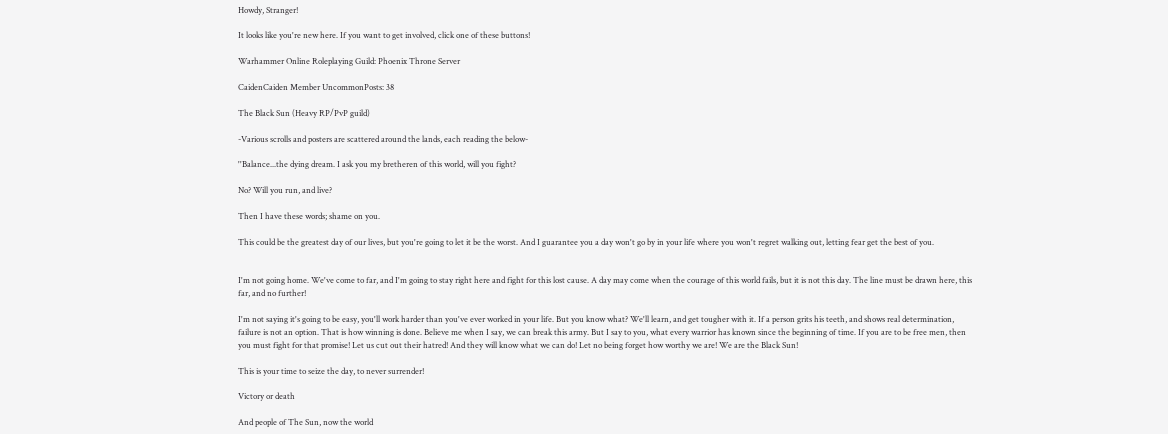Howdy, Stranger!

It looks like you're new here. If you want to get involved, click one of these buttons!

Warhammer Online Roleplaying Guild: Phoenix Throne Server

CaidenCaiden Member UncommonPosts: 38

The Black Sun (Heavy RP/PvP guild)

-Various scrolls and posters are scattered around the lands, each reading the below-

''Balance...the dying dream. I ask you my bretheren of this world, will you fight?

No? Will you run, and live?

Then I have these words; shame on you.

This could be the greatest day of our lives, but you're going to let it be the worst. And I guarantee you a day won't go by in your life where you won't regret walking out, letting fear get the best of you.


I'm not going home. We've come to far, and I'm going to stay right here and fight for this lost cause. A day may come when the courage of this world fails, but it is not this day. The line must be drawn here, this far, and no further!

I'm not saying it's going to be easy, you'll work harder than you've ever worked in your life. But you know what? We'll learn, and get tougher with it. If a person grits his teeth, and shows real determination, failure is not an option. That is how winning is done. Believe me when I say, we can break this army. But I say to you, what every warrior has known since the beginning of time. If you are to be free men, then you must fight for that promise! Let us cut out their hatred! And they will know what we can do! Let no being forget how worthy we are! We are the Black Sun!

This is your time to seize the day, to never surrender!

Victory or death

And people of The Sun, now the world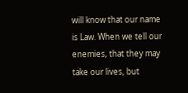will know that our name is Law. When we tell our enemies, that they may take our lives, but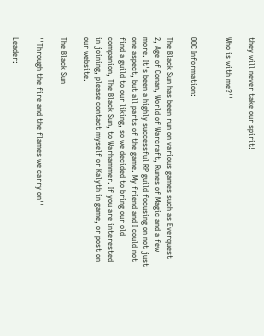they will never take our spirit!

Who is with me?''


OOC Information:

The Black Sun has been run on various games such as Everquest 2, Age of Conan, World of Warcraft, Runes of Magic and a few more. It's been a highly successful RP guild focusing on not just one aspect, but all parts of the game. My friend and I could not find a guild to our liking, so we decided to bring our old companion, The Black Sun, to Warhammer. If you are interested in joining, please contact myself or Kalyth in game, or post on our website.

The Black Sun

''Through the fire and the flames we carry on''

Leader: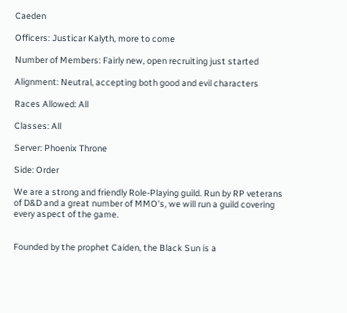Caeden

Officers: Justicar Kalyth, more to come

Number of Members: Fairly new, open recruiting just started

Alignment: Neutral, accepting both good and evil characters

Races Allowed: All

Classes: All

Server: Phoenix Throne

Side: Order

We are a strong and friendly Role-Playing guild. Run by RP veterans of D&D and a great number of MMO's, we will run a guild covering every aspect of the game.


Founded by the prophet Caiden, the Black Sun is a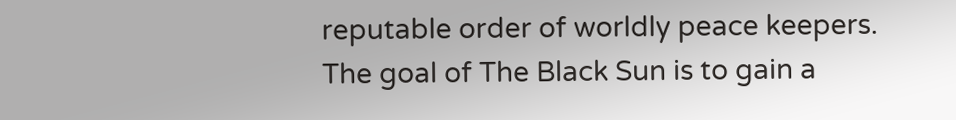reputable order of worldly peace keepers. The goal of The Black Sun is to gain a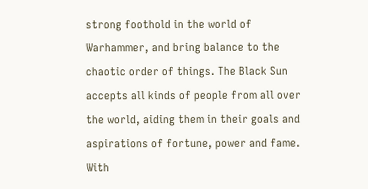strong foothold in the world of Warhammer, and bring balance to the chaotic order of things. The Black Sun accepts all kinds of people from all over the world, aiding them in their goals and aspirations of fortune, power and fame. With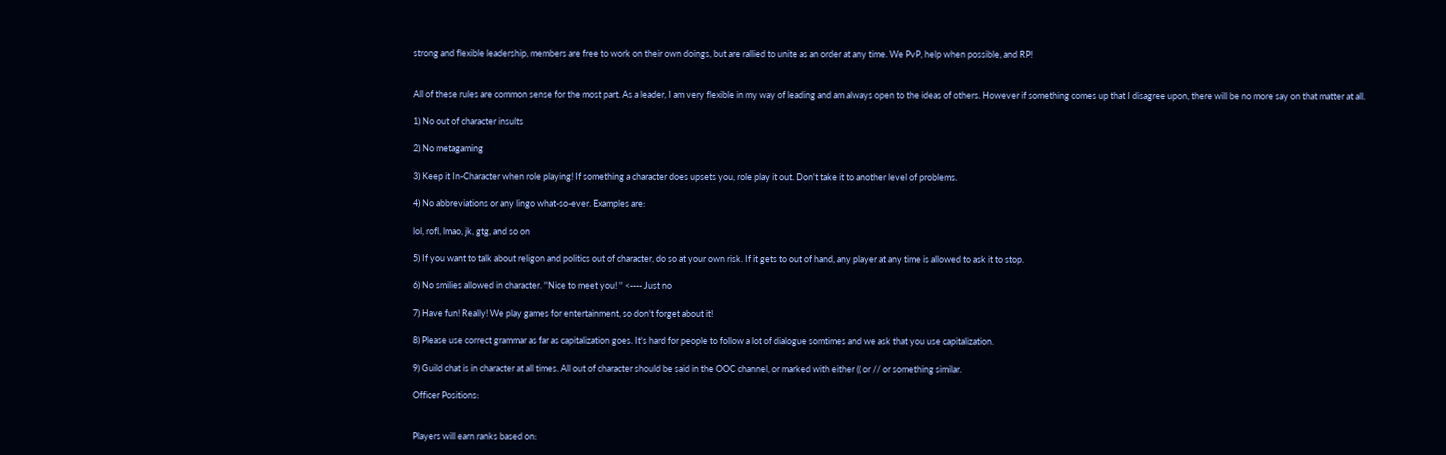strong and flexible leadership, members are free to work on their own doings, but are rallied to unite as an order at any time. We PvP, help when possible, and RP!


All of these rules are common sense for the most part. As a leader, I am very flexible in my way of leading and am always open to the ideas of others. However if something comes up that I disagree upon, there will be no more say on that matter at all.

1) No out of character insults

2) No metagaming

3) Keep it In-Character when role playing! If something a character does upsets you, role play it out. Don't take it to another level of problems.

4) No abbreviations or any lingo what-so-ever. Examples are:

lol, rofl, lmao, jk, gtg, and so on

5) If you want to talk about religon and politics out of character, do so at your own risk. If it gets to out of hand, any player at any time is allowed to ask it to stop.

6) No smilies allowed in character. ''Nice to meet you! '' <---- Just no

7) Have fun! Really! We play games for entertainment, so don't forget about it!

8) Please use correct grammar as far as capitalization goes. It's hard for people to follow a lot of dialogue somtimes and we ask that you use capitalization.

9) Guild chat is in character at all times. All out of character should be said in the OOC channel, or marked with either (( or // or something similar.

Officer Positions:


Players will earn ranks based on: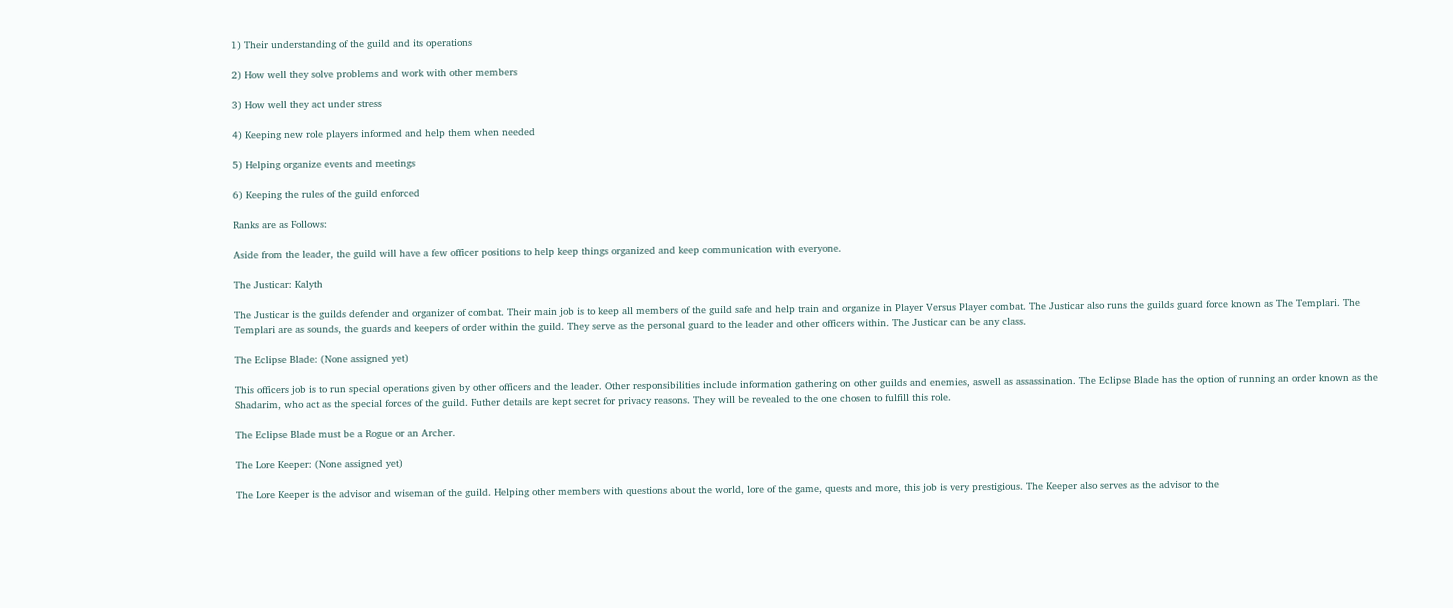1) Their understanding of the guild and its operations

2) How well they solve problems and work with other members

3) How well they act under stress

4) Keeping new role players informed and help them when needed

5) Helping organize events and meetings

6) Keeping the rules of the guild enforced

Ranks are as Follows:

Aside from the leader, the guild will have a few officer positions to help keep things organized and keep communication with everyone.

The Justicar: Kalyth

The Justicar is the guilds defender and organizer of combat. Their main job is to keep all members of the guild safe and help train and organize in Player Versus Player combat. The Justicar also runs the guilds guard force known as The Templari. The Templari are as sounds, the guards and keepers of order within the guild. They serve as the personal guard to the leader and other officers within. The Justicar can be any class.

The Eclipse Blade: (None assigned yet)

This officers job is to run special operations given by other officers and the leader. Other responsibilities include information gathering on other guilds and enemies, aswell as assassination. The Eclipse Blade has the option of running an order known as the Shadarim, who act as the special forces of the guild. Futher details are kept secret for privacy reasons. They will be revealed to the one chosen to fulfill this role.

The Eclipse Blade must be a Rogue or an Archer.

The Lore Keeper: (None assigned yet)

The Lore Keeper is the advisor and wiseman of the guild. Helping other members with questions about the world, lore of the game, quests and more, this job is very prestigious. The Keeper also serves as the advisor to the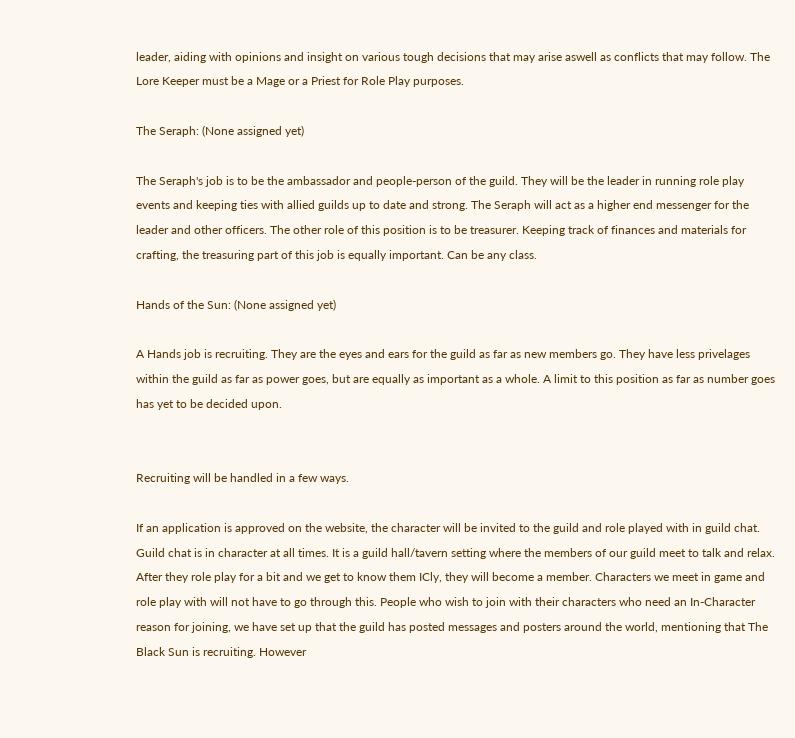leader, aiding with opinions and insight on various tough decisions that may arise aswell as conflicts that may follow. The Lore Keeper must be a Mage or a Priest for Role Play purposes.

The Seraph: (None assigned yet)

The Seraph's job is to be the ambassador and people-person of the guild. They will be the leader in running role play events and keeping ties with allied guilds up to date and strong. The Seraph will act as a higher end messenger for the leader and other officers. The other role of this position is to be treasurer. Keeping track of finances and materials for crafting, the treasuring part of this job is equally important. Can be any class.

Hands of the Sun: (None assigned yet)

A Hands job is recruiting. They are the eyes and ears for the guild as far as new members go. They have less privelages within the guild as far as power goes, but are equally as important as a whole. A limit to this position as far as number goes has yet to be decided upon.


Recruiting will be handled in a few ways.

If an application is approved on the website, the character will be invited to the guild and role played with in guild chat. Guild chat is in character at all times. It is a guild hall/tavern setting where the members of our guild meet to talk and relax. After they role play for a bit and we get to know them ICly, they will become a member. Characters we meet in game and role play with will not have to go through this. People who wish to join with their characters who need an In-Character reason for joining, we have set up that the guild has posted messages and posters around the world, mentioning that The Black Sun is recruiting. However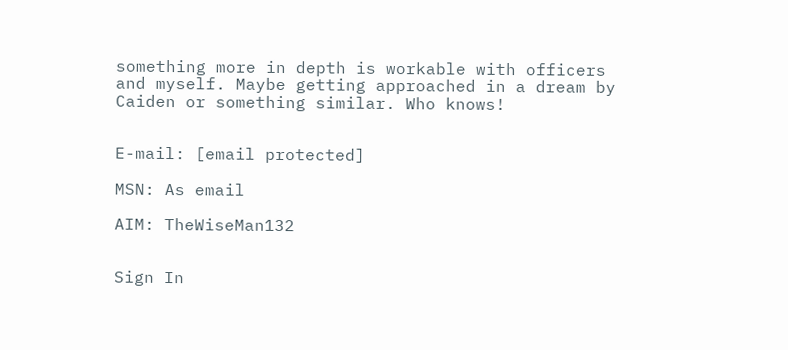something more in depth is workable with officers and myself. Maybe getting approached in a dream by Caiden or something similar. Who knows!


E-mail: [email protected]

MSN: As email

AIM: TheWiseMan132


Sign In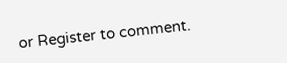or Register to comment.